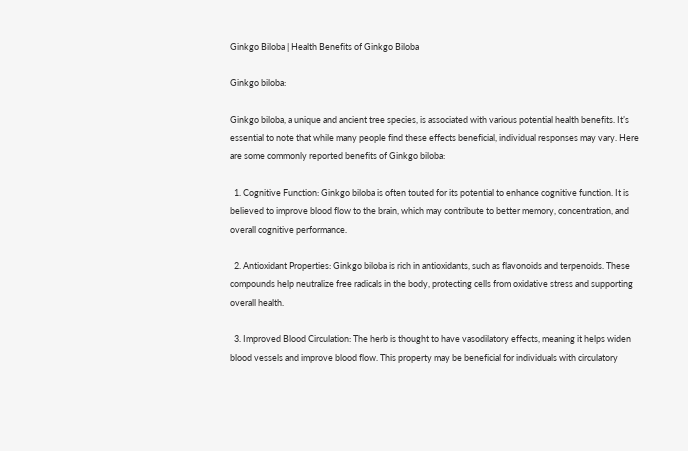Ginkgo Biloba | Health Benefits of Ginkgo Biloba

Ginkgo biloba:

Ginkgo biloba, a unique and ancient tree species, is associated with various potential health benefits. It’s essential to note that while many people find these effects beneficial, individual responses may vary. Here are some commonly reported benefits of Ginkgo biloba:

  1. Cognitive Function: Ginkgo biloba is often touted for its potential to enhance cognitive function. It is believed to improve blood flow to the brain, which may contribute to better memory, concentration, and overall cognitive performance.

  2. Antioxidant Properties: Ginkgo biloba is rich in antioxidants, such as flavonoids and terpenoids. These compounds help neutralize free radicals in the body, protecting cells from oxidative stress and supporting overall health.

  3. Improved Blood Circulation: The herb is thought to have vasodilatory effects, meaning it helps widen blood vessels and improve blood flow. This property may be beneficial for individuals with circulatory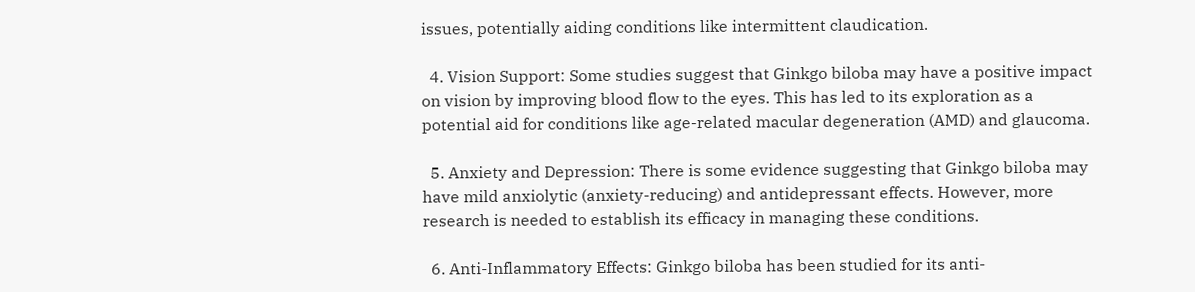issues, potentially aiding conditions like intermittent claudication.

  4. Vision Support: Some studies suggest that Ginkgo biloba may have a positive impact on vision by improving blood flow to the eyes. This has led to its exploration as a potential aid for conditions like age-related macular degeneration (AMD) and glaucoma.

  5. Anxiety and Depression: There is some evidence suggesting that Ginkgo biloba may have mild anxiolytic (anxiety-reducing) and antidepressant effects. However, more research is needed to establish its efficacy in managing these conditions.

  6. Anti-Inflammatory Effects: Ginkgo biloba has been studied for its anti-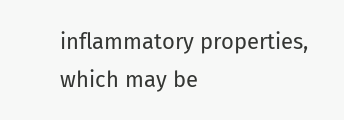inflammatory properties, which may be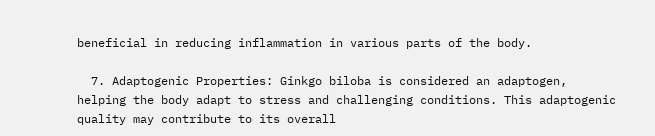beneficial in reducing inflammation in various parts of the body.

  7. Adaptogenic Properties: Ginkgo biloba is considered an adaptogen, helping the body adapt to stress and challenging conditions. This adaptogenic quality may contribute to its overall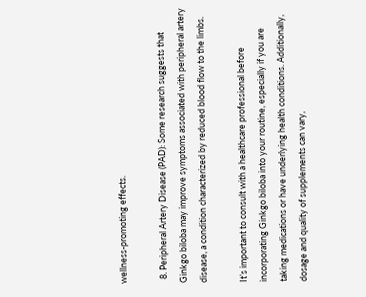wellness-promoting effects.

  8. Peripheral Artery Disease (PAD): Some research suggests that Ginkgo biloba may improve symptoms associated with peripheral artery disease, a condition characterized by reduced blood flow to the limbs.

It’s important to consult with a healthcare professional before incorporating Ginkgo biloba into your routine, especially if you are taking medications or have underlying health conditions. Additionally, dosage and quality of supplements can vary,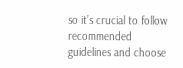so it’s crucial to follow recommended guidelines and choose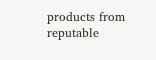products from reputable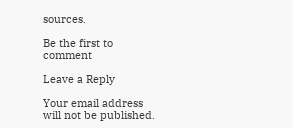sources.

Be the first to comment

Leave a Reply

Your email address will not be published.